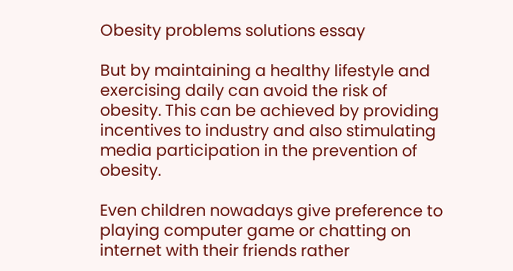Obesity problems solutions essay

But by maintaining a healthy lifestyle and exercising daily can avoid the risk of obesity. This can be achieved by providing incentives to industry and also stimulating media participation in the prevention of obesity.

Even children nowadays give preference to playing computer game or chatting on internet with their friends rather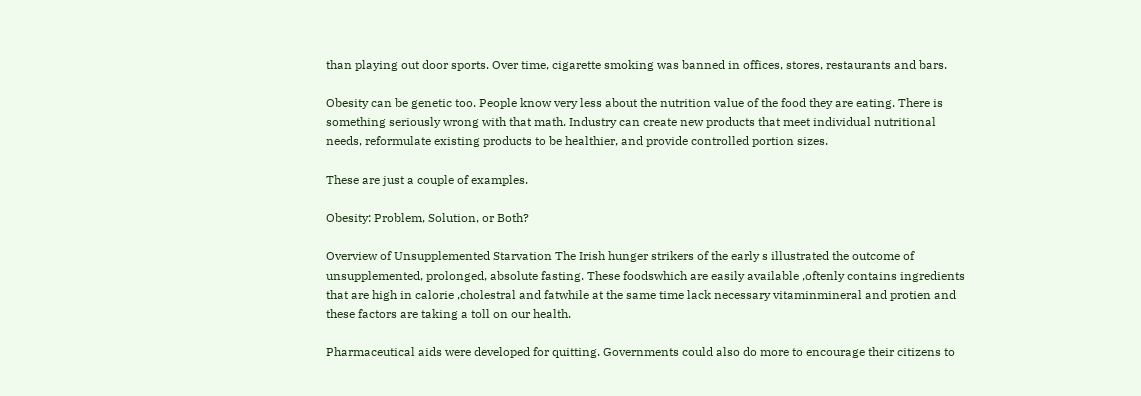than playing out door sports. Over time, cigarette smoking was banned in offices, stores, restaurants and bars.

Obesity can be genetic too. People know very less about the nutrition value of the food they are eating. There is something seriously wrong with that math. Industry can create new products that meet individual nutritional needs, reformulate existing products to be healthier, and provide controlled portion sizes.

These are just a couple of examples.

Obesity: Problem, Solution, or Both?

Overview of Unsupplemented Starvation The Irish hunger strikers of the early s illustrated the outcome of unsupplemented, prolonged, absolute fasting. These foodswhich are easily available ,oftenly contains ingredients that are high in calorie ,cholestral and fatwhile at the same time lack necessary vitaminmineral and protien and these factors are taking a toll on our health.

Pharmaceutical aids were developed for quitting. Governments could also do more to encourage their citizens to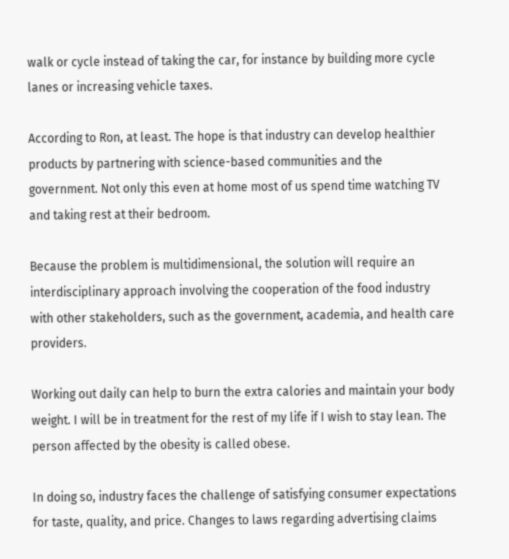walk or cycle instead of taking the car, for instance by building more cycle lanes or increasing vehicle taxes.

According to Ron, at least. The hope is that industry can develop healthier products by partnering with science-based communities and the government. Not only this even at home most of us spend time watching TV and taking rest at their bedroom.

Because the problem is multidimensional, the solution will require an interdisciplinary approach involving the cooperation of the food industry with other stakeholders, such as the government, academia, and health care providers.

Working out daily can help to burn the extra calories and maintain your body weight. I will be in treatment for the rest of my life if I wish to stay lean. The person affected by the obesity is called obese.

In doing so, industry faces the challenge of satisfying consumer expectations for taste, quality, and price. Changes to laws regarding advertising claims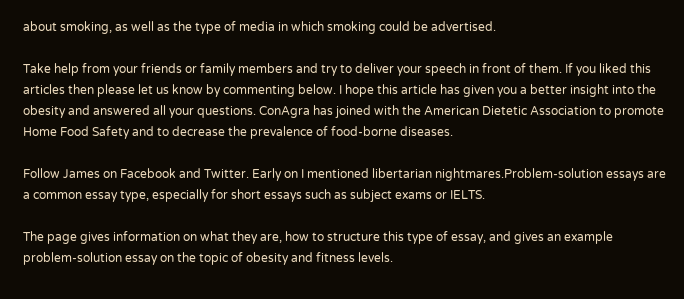about smoking, as well as the type of media in which smoking could be advertised.

Take help from your friends or family members and try to deliver your speech in front of them. If you liked this articles then please let us know by commenting below. I hope this article has given you a better insight into the obesity and answered all your questions. ConAgra has joined with the American Dietetic Association to promote Home Food Safety and to decrease the prevalence of food-borne diseases.

Follow James on Facebook and Twitter. Early on I mentioned libertarian nightmares.Problem-solution essays are a common essay type, especially for short essays such as subject exams or IELTS.

The page gives information on what they are, how to structure this type of essay, and gives an example problem-solution essay on the topic of obesity and fitness levels.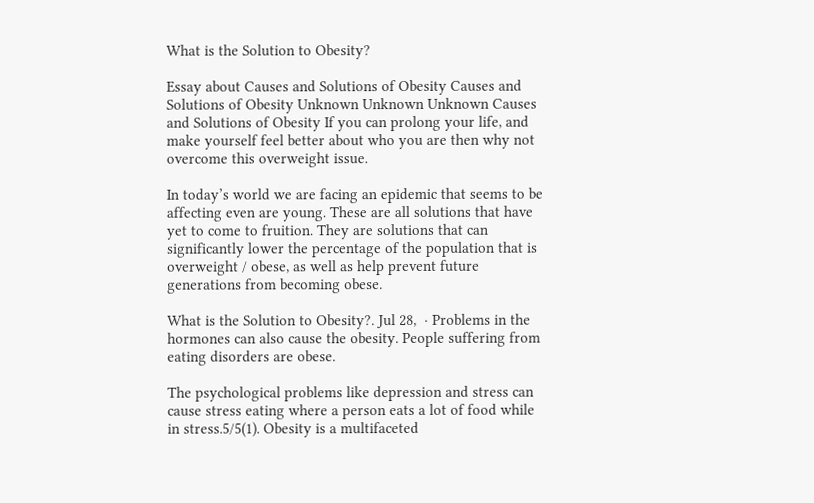What is the Solution to Obesity?

Essay about Causes and Solutions of Obesity Causes and Solutions of Obesity Unknown Unknown Unknown Causes and Solutions of Obesity If you can prolong your life, and make yourself feel better about who you are then why not overcome this overweight issue.

In today’s world we are facing an epidemic that seems to be affecting even are young. These are all solutions that have yet to come to fruition. They are solutions that can significantly lower the percentage of the population that is overweight / obese, as well as help prevent future generations from becoming obese.

What is the Solution to Obesity?. Jul 28,  · Problems in the hormones can also cause the obesity. People suffering from eating disorders are obese.

The psychological problems like depression and stress can cause stress eating where a person eats a lot of food while in stress.5/5(1). Obesity is a multifaceted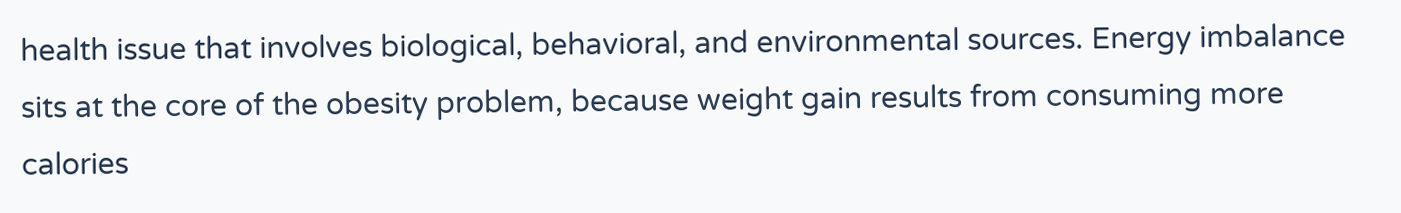health issue that involves biological, behavioral, and environmental sources. Energy imbalance sits at the core of the obesity problem, because weight gain results from consuming more calories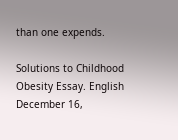than one expends.

Solutions to Childhood Obesity Essay. English December 16,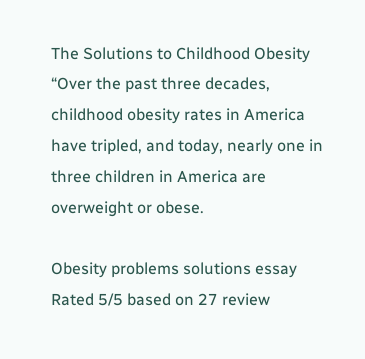The Solutions to Childhood Obesity “Over the past three decades, childhood obesity rates in America have tripled, and today, nearly one in three children in America are overweight or obese.

Obesity problems solutions essay
Rated 5/5 based on 27 review